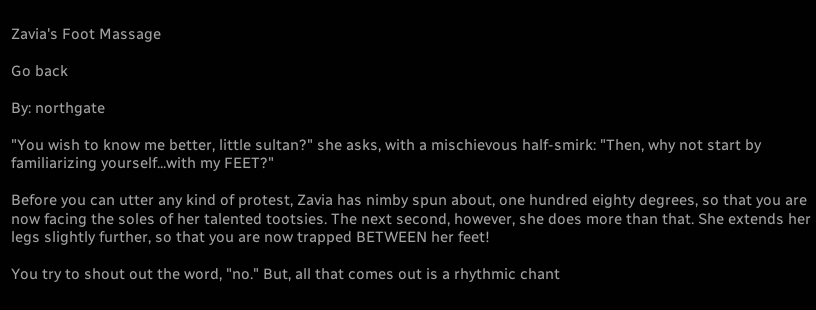Zavia's Foot Massage

Go back

By: northgate

"You wish to know me better, little sultan?" she asks, with a mischievous half-smirk: "Then, why not start by familiarizing yourself...with my FEET?"

Before you can utter any kind of protest, Zavia has nimby spun about, one hundred eighty degrees, so that you are now facing the soles of her talented tootsies. The next second, however, she does more than that. She extends her legs slightly further, so that you are now trapped BETWEEN her feet!

You try to shout out the word, "no." But, all that comes out is a rhythmic chant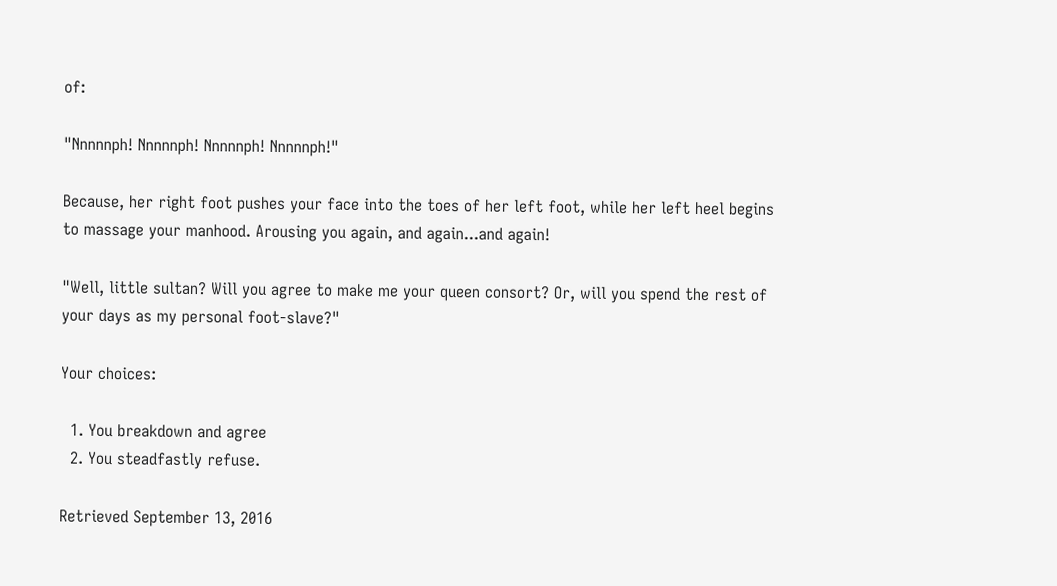of:

"Nnnnnph! Nnnnnph! Nnnnnph! Nnnnnph!"

Because, her right foot pushes your face into the toes of her left foot, while her left heel begins to massage your manhood. Arousing you again, and again...and again!

"Well, little sultan? Will you agree to make me your queen consort? Or, will you spend the rest of your days as my personal foot-slave?"

Your choices:

  1. You breakdown and agree
  2. You steadfastly refuse.

Retrieved September 13, 2016